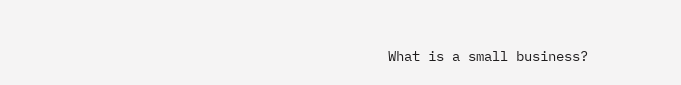What is a small business?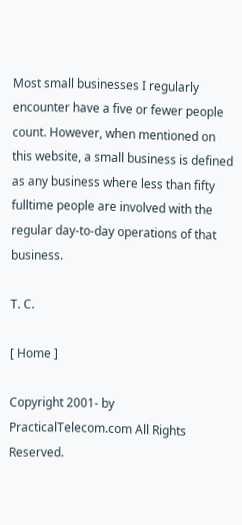Most small businesses I regularly encounter have a five or fewer people count. However, when mentioned on this website, a small business is defined as any business where less than fifty fulltime people are involved with the regular day-to-day operations of that business.

T. C.

[ Home ]

Copyright 2001- by PracticalTelecom.com All Rights Reserved.